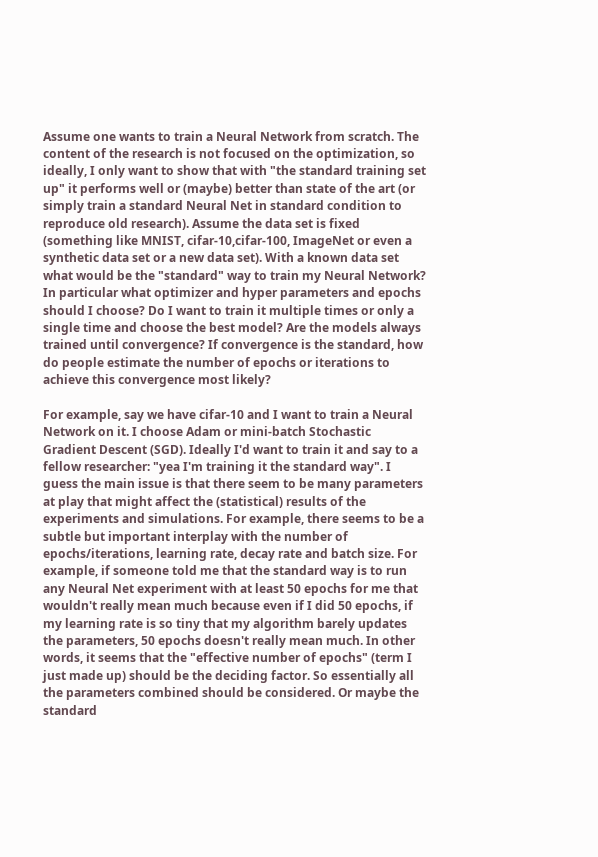Assume one wants to train a Neural Network from scratch. The content of the research is not focused on the optimization, so ideally, I only want to show that with "the standard training set up" it performs well or (maybe) better than state of the art (or simply train a standard Neural Net in standard condition to reproduce old research). Assume the data set is fixed (something like MNIST, cifar-10,cifar-100, ImageNet or even a synthetic data set or a new data set). With a known data set what would be the "standard" way to train my Neural Network? In particular what optimizer and hyper parameters and epochs should I choose? Do I want to train it multiple times or only a single time and choose the best model? Are the models always trained until convergence? If convergence is the standard, how do people estimate the number of epochs or iterations to achieve this convergence most likely?

For example, say we have cifar-10 and I want to train a Neural Network on it. I choose Adam or mini-batch Stochastic Gradient Descent (SGD). Ideally I'd want to train it and say to a fellow researcher: "yea I'm training it the standard way". I guess the main issue is that there seem to be many parameters at play that might affect the (statistical) results of the experiments and simulations. For example, there seems to be a subtle but important interplay with the number of epochs/iterations, learning rate, decay rate and batch size. For example, if someone told me that the standard way is to run any Neural Net experiment with at least 50 epochs for me that wouldn't really mean much because even if I did 50 epochs, if my learning rate is so tiny that my algorithm barely updates the parameters, 50 epochs doesn't really mean much. In other words, it seems that the "effective number of epochs" (term I just made up) should be the deciding factor. So essentially all the parameters combined should be considered. Or maybe the standard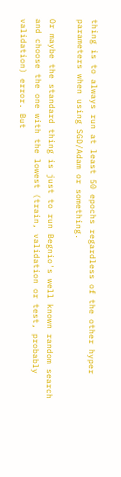thing is to always run at least 50 epochs regardless of the other hyper parameters when using SGD/Adam or something.

Or maybe the standard thing is just to run Begnio's well known random search and choose the one with the lowest (train, validation or test, probably validation) error. But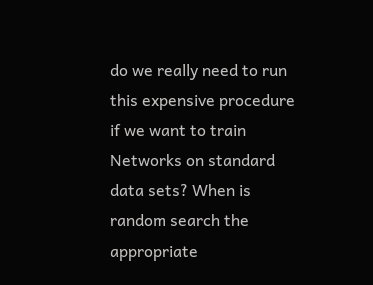do we really need to run this expensive procedure if we want to train Networks on standard data sets? When is random search the appropriate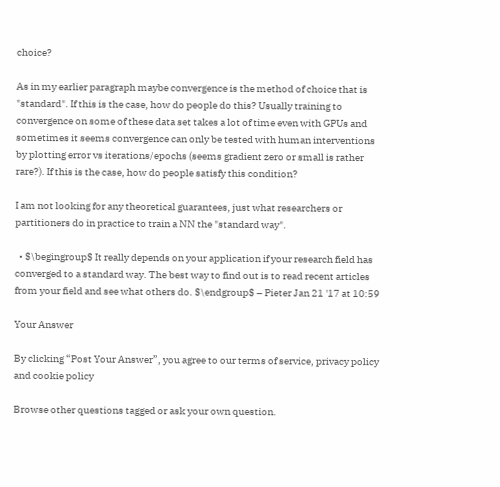choice?

As in my earlier paragraph maybe convergence is the method of choice that is "standard". If this is the case, how do people do this? Usually training to convergence on some of these data set takes a lot of time even with GPUs and sometimes it seems convergence can only be tested with human interventions by plotting error vs iterations/epochs (seems gradient zero or small is rather rare?). If this is the case, how do people satisfy this condition?

I am not looking for any theoretical guarantees, just what researchers or partitioners do in practice to train a NN the "standard way".

  • $\begingroup$ It really depends on your application if your research field has converged to a standard way. The best way to find out is to read recent articles from your field and see what others do. $\endgroup$ – Pieter Jan 21 '17 at 10:59

Your Answer

By clicking “Post Your Answer”, you agree to our terms of service, privacy policy and cookie policy

Browse other questions tagged or ask your own question.